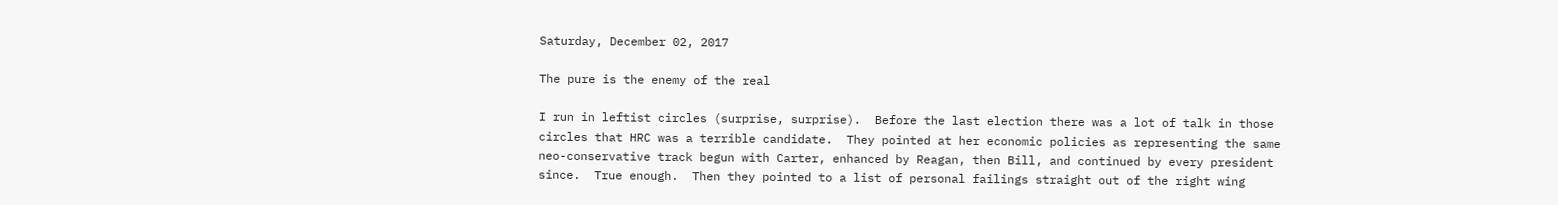Saturday, December 02, 2017

The pure is the enemy of the real

I run in leftist circles (surprise, surprise).  Before the last election there was a lot of talk in those circles that HRC was a terrible candidate.  They pointed at her economic policies as representing the same neo-conservative track begun with Carter, enhanced by Reagan, then Bill, and continued by every president since.  True enough.  Then they pointed to a list of personal failings straight out of the right wing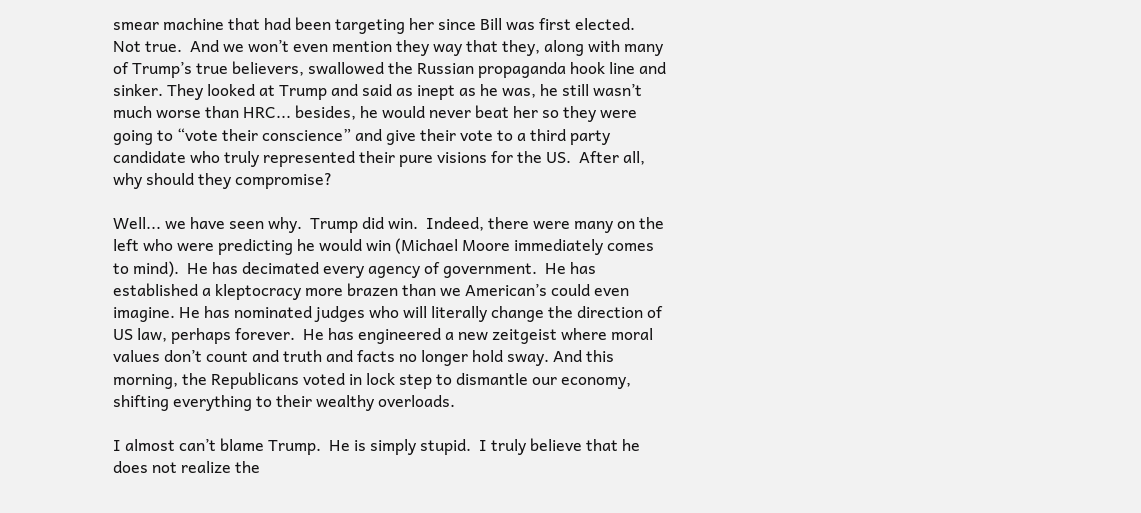smear machine that had been targeting her since Bill was first elected.  Not true.  And we won’t even mention they way that they, along with many of Trump’s true believers, swallowed the Russian propaganda hook line and sinker. They looked at Trump and said as inept as he was, he still wasn’t much worse than HRC... besides, he would never beat her so they were going to “vote their conscience” and give their vote to a third party candidate who truly represented their pure visions for the US.  After all, why should they compromise?

Well... we have seen why.  Trump did win.  Indeed, there were many on the left who were predicting he would win (Michael Moore immediately comes to mind).  He has decimated every agency of government.  He has established a kleptocracy more brazen than we American’s could even imagine. He has nominated judges who will literally change the direction of US law, perhaps forever.  He has engineered a new zeitgeist where moral values don’t count and truth and facts no longer hold sway. And this morning, the Republicans voted in lock step to dismantle our economy, shifting everything to their wealthy overloads.

I almost can’t blame Trump.  He is simply stupid.  I truly believe that he does not realize the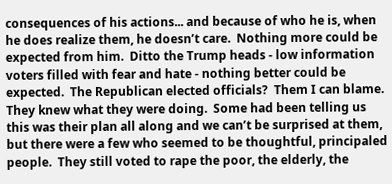consequences of his actions... and because of who he is, when he does realize them, he doesn’t care.  Nothing more could be expected from him.  Ditto the Trump heads - low information voters filled with fear and hate - nothing better could be expected.  The Republican elected officials?  Them I can blame.  They knew what they were doing.  Some had been telling us this was their plan all along and we can’t be surprised at them, but there were a few who seemed to be thoughtful, principaled people.  They still voted to rape the poor, the elderly, the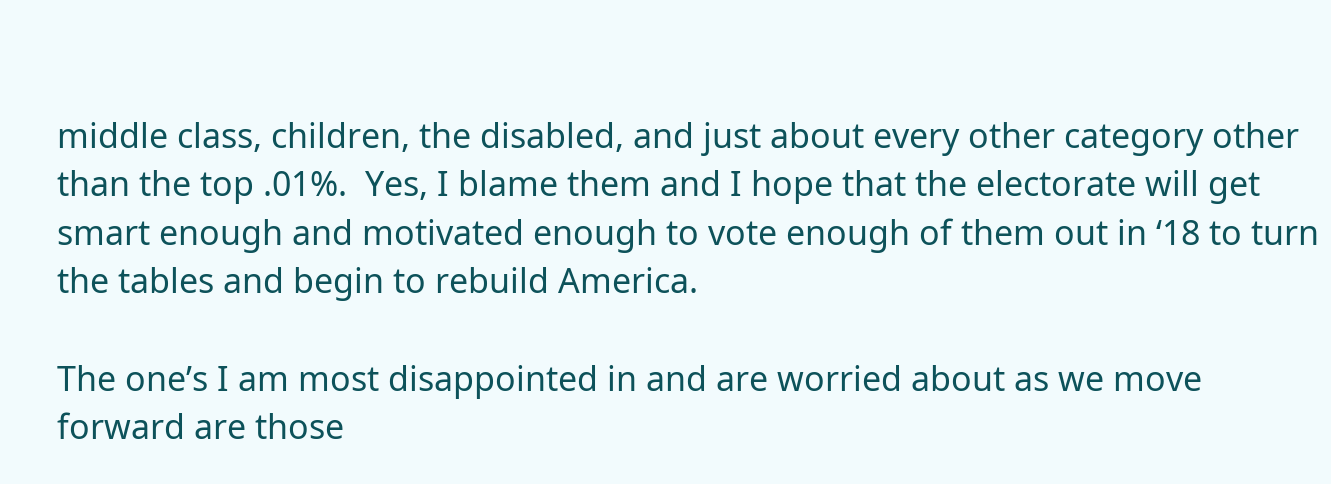middle class, children, the disabled, and just about every other category other than the top .01%.  Yes, I blame them and I hope that the electorate will get smart enough and motivated enough to vote enough of them out in ‘18 to turn the tables and begin to rebuild America.

The one’s I am most disappointed in and are worried about as we move forward are those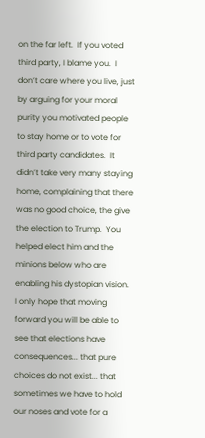on the far left.  If you voted third party, I blame you.  I don’t care where you live, just by arguing for your moral purity you motivated people to stay home or to vote for third party candidates.  It didn’t take very many staying home, complaining that there was no good choice, the give the election to Trump.  You helped elect him and the minions below who are enabling his dystopian vision.  I only hope that moving forward you will be able to see that elections have consequences... that pure choices do not exist... that sometimes we have to hold our noses and vote for a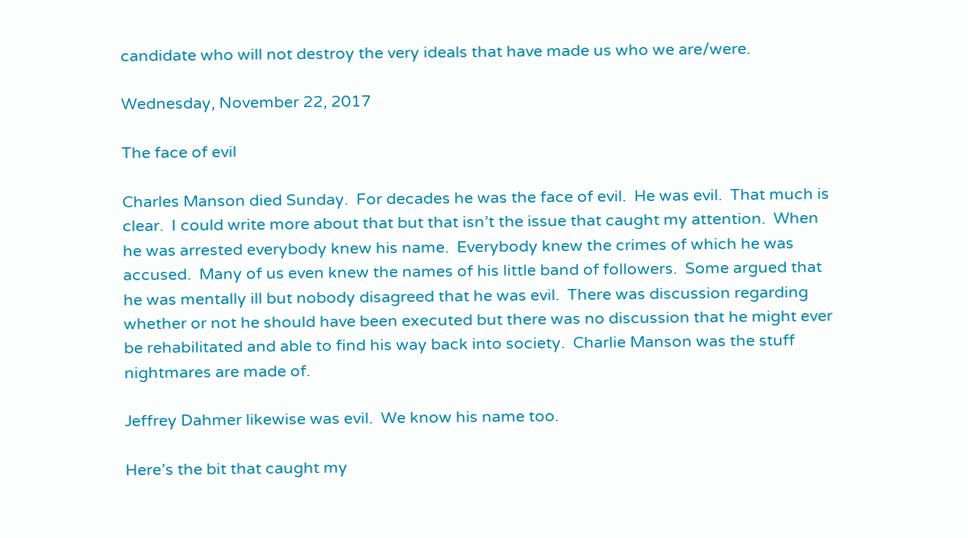candidate who will not destroy the very ideals that have made us who we are/were.

Wednesday, November 22, 2017

The face of evil

Charles Manson died Sunday.  For decades he was the face of evil.  He was evil.  That much is clear.  I could write more about that but that isn’t the issue that caught my attention.  When he was arrested everybody knew his name.  Everybody knew the crimes of which he was accused.  Many of us even knew the names of his little band of followers.  Some argued that he was mentally ill but nobody disagreed that he was evil.  There was discussion regarding whether or not he should have been executed but there was no discussion that he might ever be rehabilitated and able to find his way back into society.  Charlie Manson was the stuff nightmares are made of.

Jeffrey Dahmer likewise was evil.  We know his name too.

Here’s the bit that caught my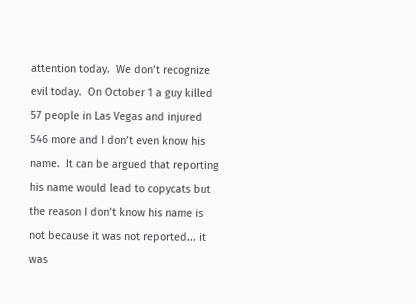attention today.  We don’t recognize evil today.  On October 1 a guy killed 57 people in Las Vegas and injured 546 more and I don’t even know his name.  It can be argued that reporting his name would lead to copycats but the reason I don’t know his name is not because it was not reported... it was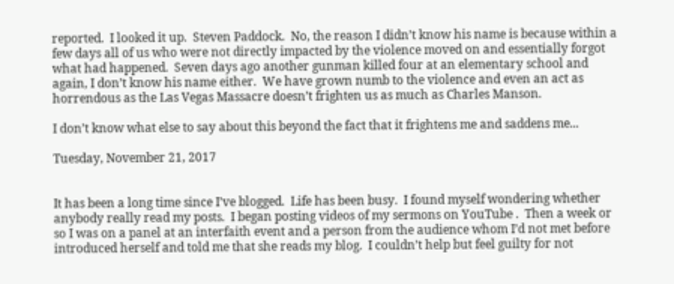reported.  I looked it up.  Steven Paddock.  No, the reason I didn’t know his name is because within a few days all of us who were not directly impacted by the violence moved on and essentially forgot what had happened.  Seven days ago another gunman killed four at an elementary school and again, I don’t know his name either.  We have grown numb to the violence and even an act as horrendous as the Las Vegas Massacre doesn’t frighten us as much as Charles Manson.

I don’t know what else to say about this beyond the fact that it frightens me and saddens me...

Tuesday, November 21, 2017


It has been a long time since I’ve blogged.  Life has been busy.  I found myself wondering whether anybody really read my posts.  I began posting videos of my sermons on YouTube .  Then a week or so I was on a panel at an interfaith event and a person from the audience whom I’d not met before introduced herself and told me that she reads my blog.  I couldn’t help but feel guilty for not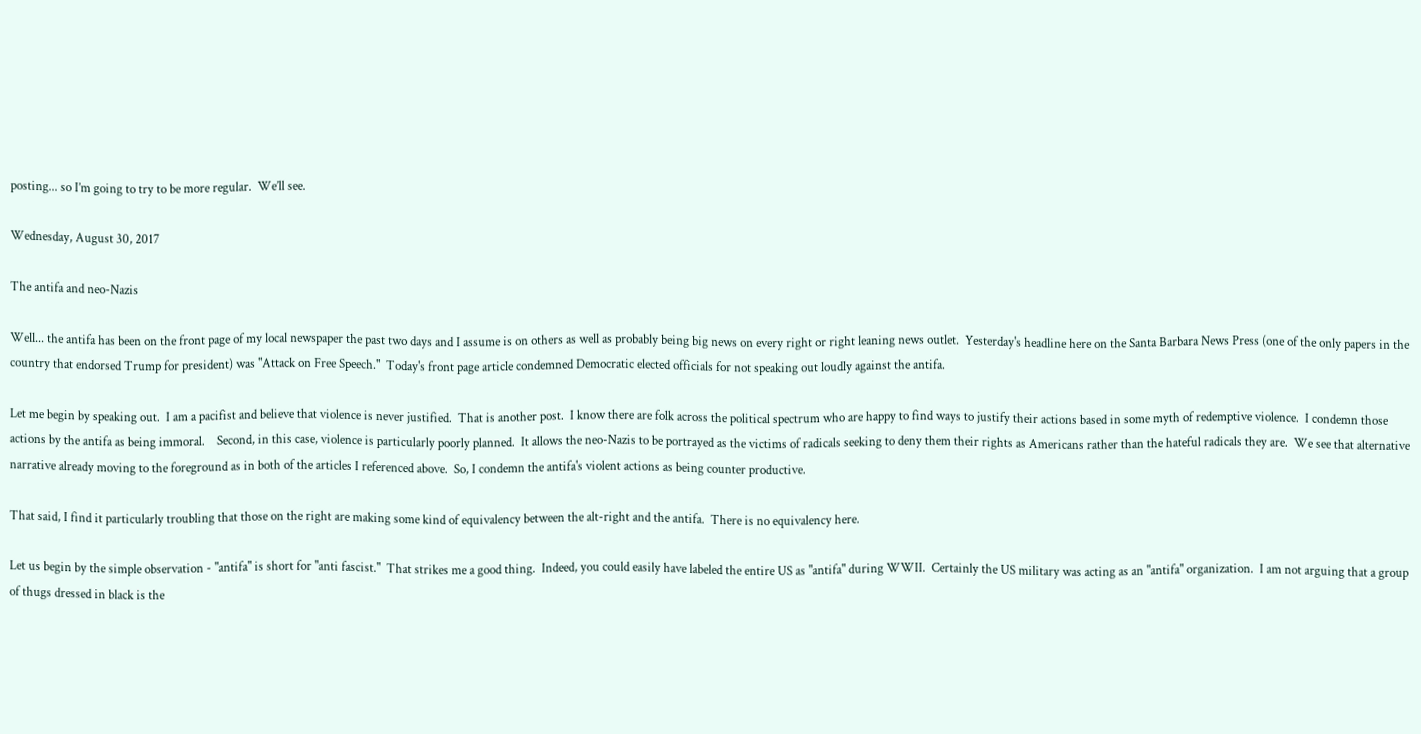posting... so I’m going to try to be more regular.  We’ll see.

Wednesday, August 30, 2017

The antifa and neo-Nazis

Well... the antifa has been on the front page of my local newspaper the past two days and I assume is on others as well as probably being big news on every right or right leaning news outlet.  Yesterday's headline here on the Santa Barbara News Press (one of the only papers in the country that endorsed Trump for president) was "Attack on Free Speech."  Today's front page article condemned Democratic elected officials for not speaking out loudly against the antifa.

Let me begin by speaking out.  I am a pacifist and believe that violence is never justified.  That is another post.  I know there are folk across the political spectrum who are happy to find ways to justify their actions based in some myth of redemptive violence.  I condemn those actions by the antifa as being immoral.    Second, in this case, violence is particularly poorly planned.  It allows the neo-Nazis to be portrayed as the victims of radicals seeking to deny them their rights as Americans rather than the hateful radicals they are.  We see that alternative narrative already moving to the foreground as in both of the articles I referenced above.  So, I condemn the antifa's violent actions as being counter productive.

That said, I find it particularly troubling that those on the right are making some kind of equivalency between the alt-right and the antifa.  There is no equivalency here.

Let us begin by the simple observation - "antifa" is short for "anti fascist."  That strikes me a good thing.  Indeed, you could easily have labeled the entire US as "antifa" during WWII.  Certainly the US military was acting as an "antifa" organization.  I am not arguing that a group of thugs dressed in black is the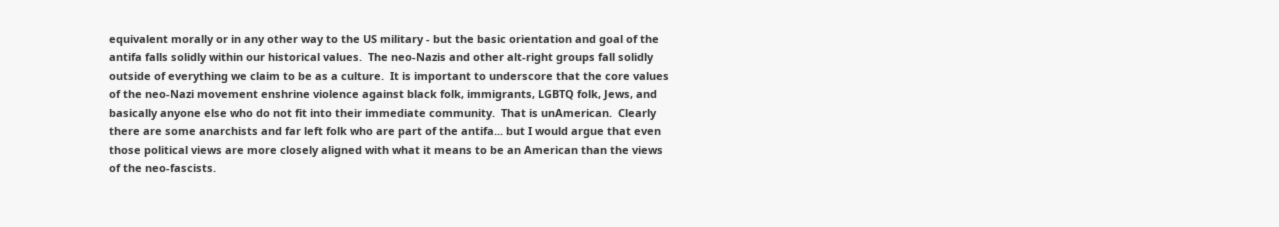equivalent morally or in any other way to the US military - but the basic orientation and goal of the antifa falls solidly within our historical values.  The neo-Nazis and other alt-right groups fall solidly outside of everything we claim to be as a culture.  It is important to underscore that the core values of the neo-Nazi movement enshrine violence against black folk, immigrants, LGBTQ folk, Jews, and basically anyone else who do not fit into their immediate community.  That is unAmerican.  Clearly there are some anarchists and far left folk who are part of the antifa... but I would argue that even those political views are more closely aligned with what it means to be an American than the views of the neo-fascists.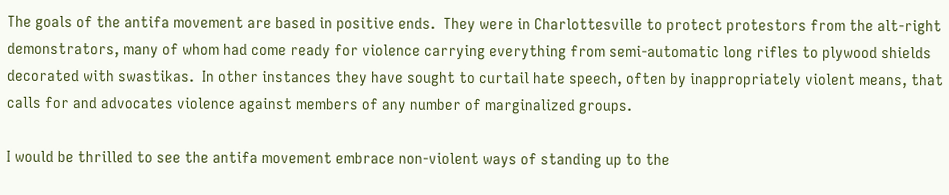The goals of the antifa movement are based in positive ends.  They were in Charlottesville to protect protestors from the alt-right demonstrators, many of whom had come ready for violence carrying everything from semi-automatic long rifles to plywood shields decorated with swastikas.  In other instances they have sought to curtail hate speech, often by inappropriately violent means, that calls for and advocates violence against members of any number of marginalized groups.

I would be thrilled to see the antifa movement embrace non-violent ways of standing up to the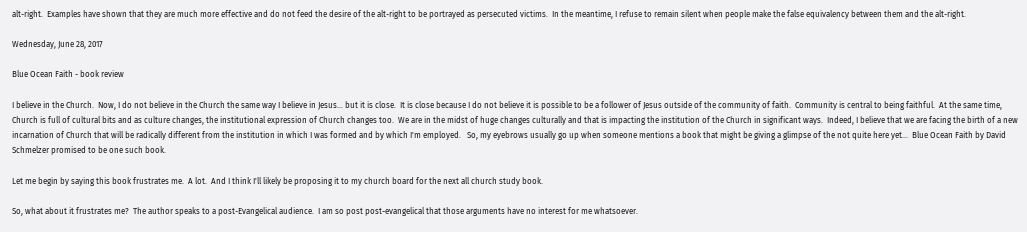alt-right.  Examples have shown that they are much more effective and do not feed the desire of the alt-right to be portrayed as persecuted victims.  In the meantime, I refuse to remain silent when people make the false equivalency between them and the alt-right.

Wednesday, June 28, 2017

Blue Ocean Faith - book review

I believe in the Church.  Now, I do not believe in the Church the same way I believe in Jesus... but it is close.  It is close because I do not believe it is possible to be a follower of Jesus outside of the community of faith.  Community is central to being faithful.  At the same time, Church is full of cultural bits and as culture changes, the institutional expression of Church changes too.  We are in the midst of huge changes culturally and that is impacting the institution of the Church in significant ways.  Indeed, I believe that we are facing the birth of a new incarnation of Church that will be radically different from the institution in which I was formed and by which I'm employed.   So, my eyebrows usually go up when someone mentions a book that might be giving a glimpse of the not quite here yet...  Blue Ocean Faith by David Schmelzer promised to be one such book.

Let me begin by saying this book frustrates me.  A lot.  And I think I'll likely be proposing it to my church board for the next all church study book.

So, what about it frustrates me?  The author speaks to a post-Evangelical audience.  I am so post post-evangelical that those arguments have no interest for me whatsoever.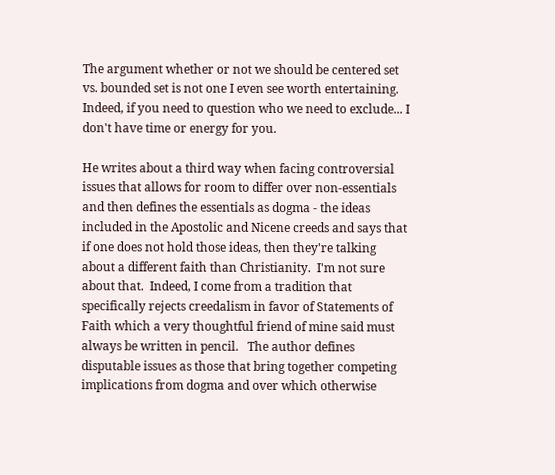The argument whether or not we should be centered set vs. bounded set is not one I even see worth entertaining.  Indeed, if you need to question who we need to exclude... I don't have time or energy for you.

He writes about a third way when facing controversial issues that allows for room to differ over non-essentials and then defines the essentials as dogma - the ideas included in the Apostolic and Nicene creeds and says that if one does not hold those ideas, then they're talking about a different faith than Christianity.  I'm not sure about that.  Indeed, I come from a tradition that specifically rejects creedalism in favor of Statements of Faith which a very thoughtful friend of mine said must always be written in pencil.   The author defines disputable issues as those that bring together competing implications from dogma and over which otherwise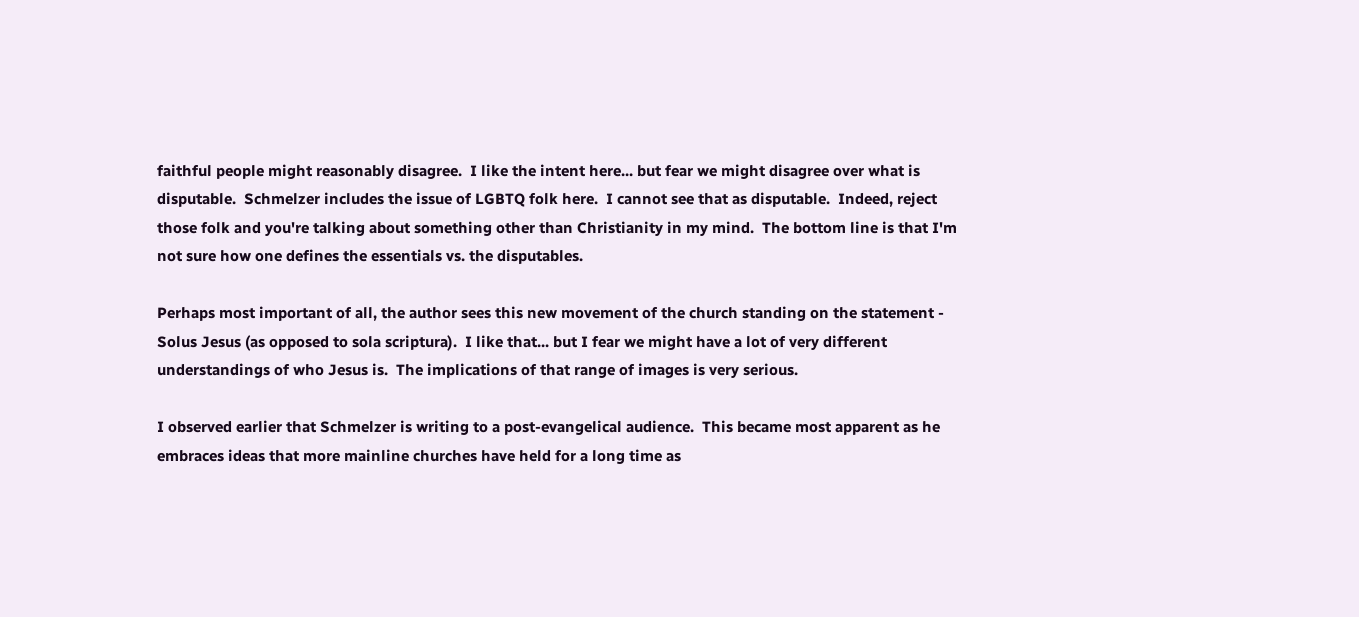faithful people might reasonably disagree.  I like the intent here... but fear we might disagree over what is disputable.  Schmelzer includes the issue of LGBTQ folk here.  I cannot see that as disputable.  Indeed, reject those folk and you're talking about something other than Christianity in my mind.  The bottom line is that I'm not sure how one defines the essentials vs. the disputables.

Perhaps most important of all, the author sees this new movement of the church standing on the statement - Solus Jesus (as opposed to sola scriptura).  I like that... but I fear we might have a lot of very different understandings of who Jesus is.  The implications of that range of images is very serious.

I observed earlier that Schmelzer is writing to a post-evangelical audience.  This became most apparent as he embraces ideas that more mainline churches have held for a long time as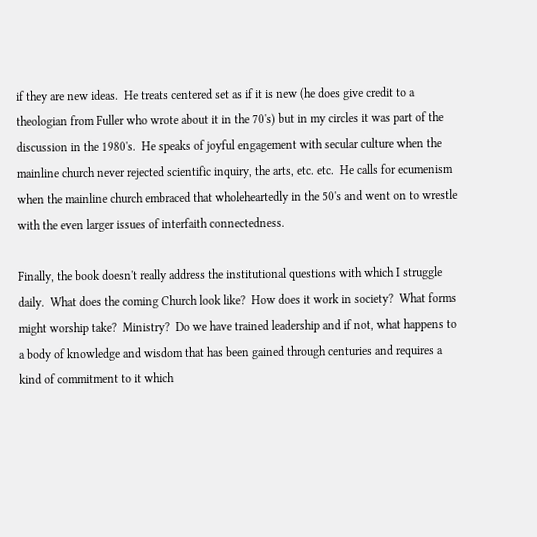if they are new ideas.  He treats centered set as if it is new (he does give credit to a theologian from Fuller who wrote about it in the 70's) but in my circles it was part of the discussion in the 1980's.  He speaks of joyful engagement with secular culture when the mainline church never rejected scientific inquiry, the arts, etc. etc.  He calls for ecumenism when the mainline church embraced that wholeheartedly in the 50's and went on to wrestle with the even larger issues of interfaith connectedness.

Finally, the book doesn't really address the institutional questions with which I struggle daily.  What does the coming Church look like?  How does it work in society?  What forms might worship take?  Ministry?  Do we have trained leadership and if not, what happens to a body of knowledge and wisdom that has been gained through centuries and requires a kind of commitment to it which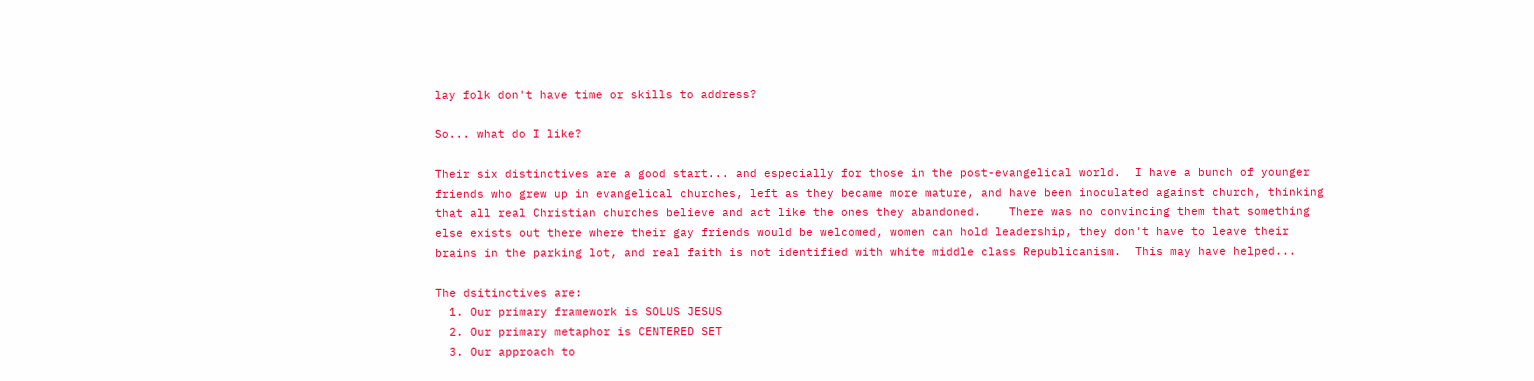lay folk don't have time or skills to address?

So... what do I like?

Their six distinctives are a good start... and especially for those in the post-evangelical world.  I have a bunch of younger friends who grew up in evangelical churches, left as they became more mature, and have been inoculated against church, thinking that all real Christian churches believe and act like the ones they abandoned.    There was no convincing them that something else exists out there where their gay friends would be welcomed, women can hold leadership, they don't have to leave their brains in the parking lot, and real faith is not identified with white middle class Republicanism.  This may have helped...

The dsitinctives are:
  1. Our primary framework is SOLUS JESUS
  2. Our primary metaphor is CENTERED SET
  3. Our approach to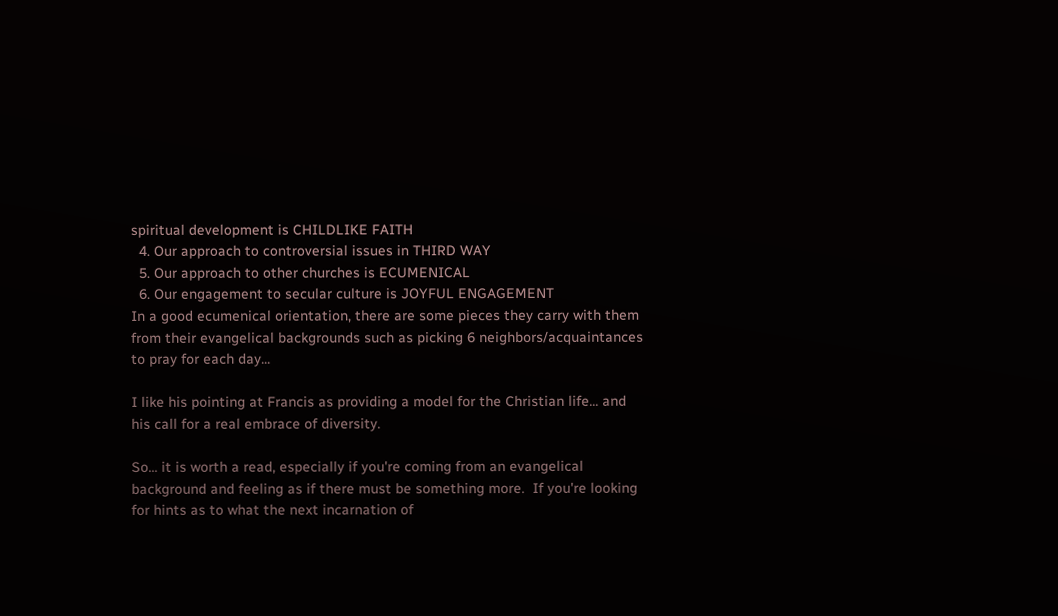spiritual development is CHILDLIKE FAITH
  4. Our approach to controversial issues in THIRD WAY
  5. Our approach to other churches is ECUMENICAL
  6. Our engagement to secular culture is JOYFUL ENGAGEMENT
In a good ecumenical orientation, there are some pieces they carry with them from their evangelical backgrounds such as picking 6 neighbors/acquaintances to pray for each day...

I like his pointing at Francis as providing a model for the Christian life... and his call for a real embrace of diversity.

So... it is worth a read, especially if you're coming from an evangelical background and feeling as if there must be something more.  If you're looking for hints as to what the next incarnation of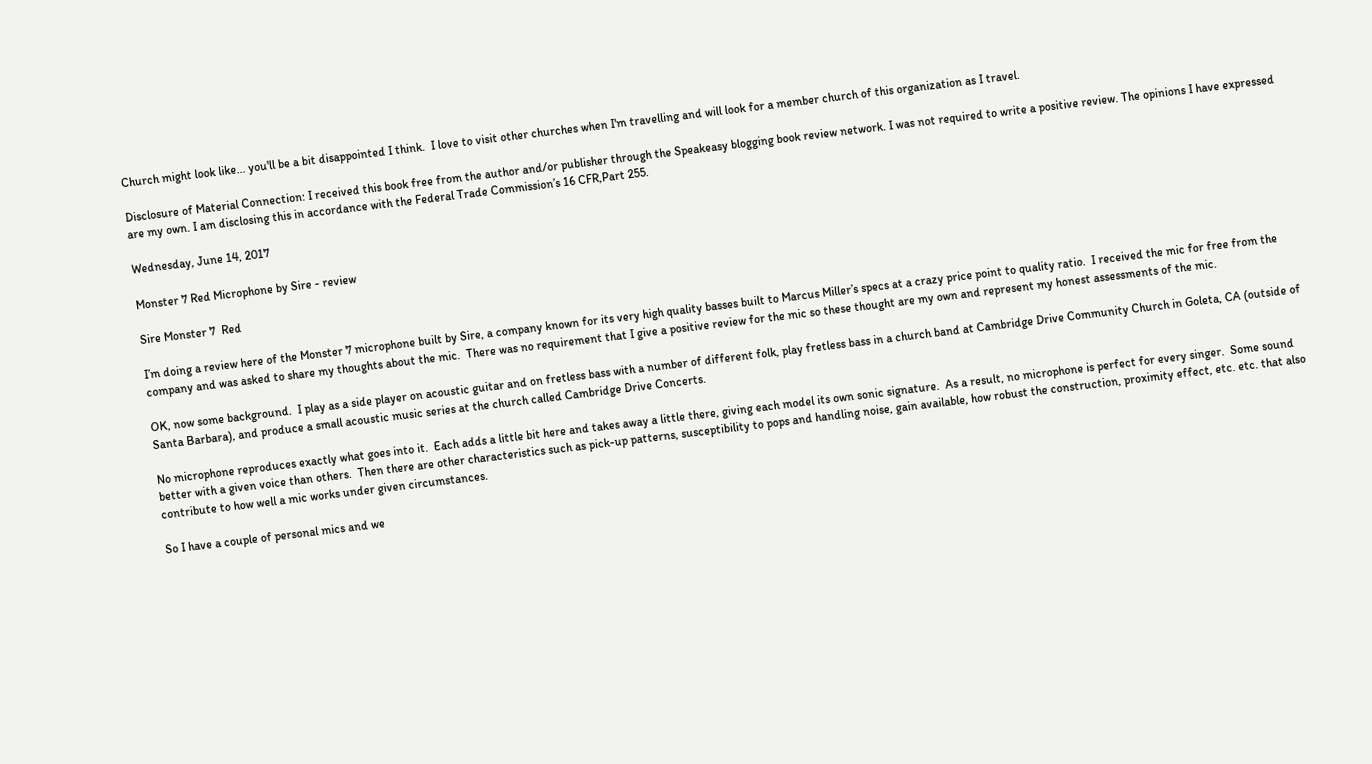Church might look like... you'll be a bit disappointed I think.  I love to visit other churches when I'm travelling and will look for a member church of this organization as I travel.

Disclosure of Material Connection: I received this book free from the author and/or publisher through the Speakeasy blogging book review network. I was not required to write a positive review. The opinions I have expressed are my own. I am disclosing this in accordance with the Federal Trade Commission’s 16 CFR,Part 255.

Wednesday, June 14, 2017

Monster 7 Red Microphone by Sire - review

Sire Monster 7  Red

I’m doing a review here of the Monster 7 microphone built by Sire, a company known for its very high quality basses built to Marcus Miller’s specs at a crazy price point to quality ratio.  I received the mic for free from the company and was asked to share my thoughts about the mic.  There was no requirement that I give a positive review for the mic so these thought are my own and represent my honest assessments of the mic.

OK, now some background.  I play as a side player on acoustic guitar and on fretless bass with a number of different folk, play fretless bass in a church band at Cambridge Drive Community Church in Goleta, CA (outside of Santa Barbara), and produce a small acoustic music series at the church called Cambridge Drive Concerts.

No microphone reproduces exactly what goes into it.  Each adds a little bit here and takes away a little there, giving each model its own sonic signature.  As a result, no microphone is perfect for every singer.  Some sound better with a given voice than others.  Then there are other characteristics such as pick-up patterns, susceptibility to pops and handling noise, gain available, how robust the construction, proximity effect, etc. etc. that also contribute to how well a mic works under given circumstances.

So I have a couple of personal mics and we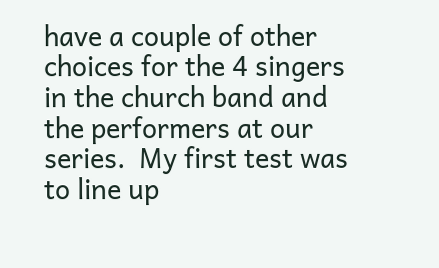have a couple of other choices for the 4 singers in the church band and the performers at our series.  My first test was to line up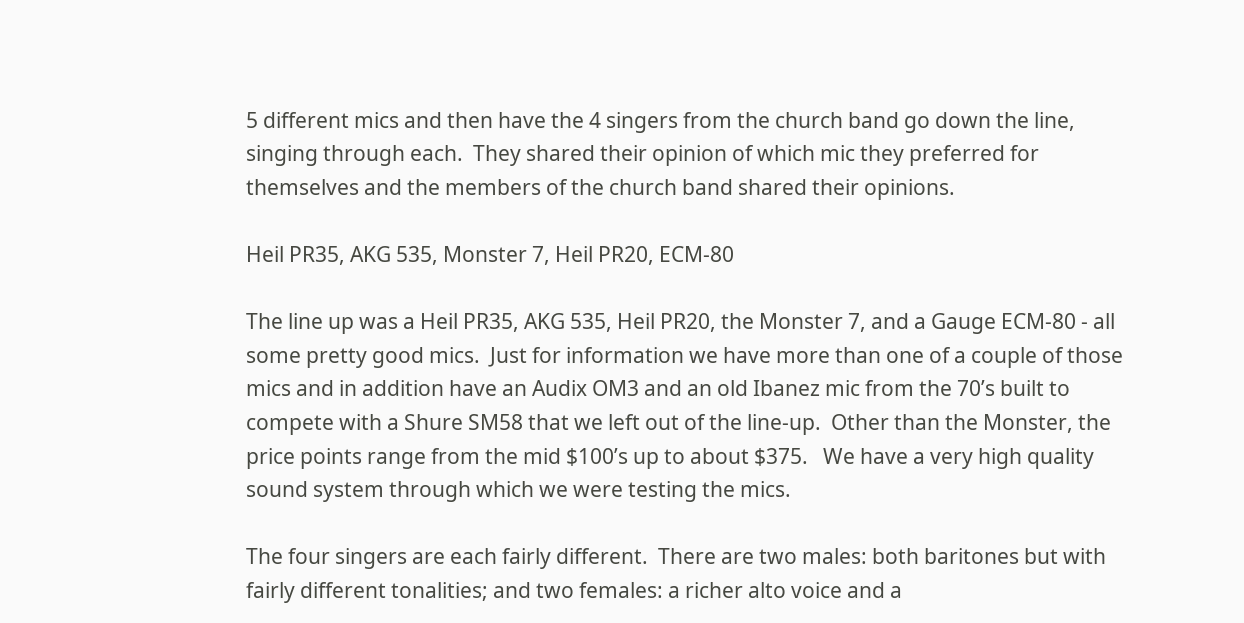5 different mics and then have the 4 singers from the church band go down the line, singing through each.  They shared their opinion of which mic they preferred for themselves and the members of the church band shared their opinions.

Heil PR35, AKG 535, Monster 7, Heil PR20, ECM-80

The line up was a Heil PR35, AKG 535, Heil PR20, the Monster 7, and a Gauge ECM-80 - all some pretty good mics.  Just for information we have more than one of a couple of those mics and in addition have an Audix OM3 and an old Ibanez mic from the 70’s built to compete with a Shure SM58 that we left out of the line-up.  Other than the Monster, the price points range from the mid $100’s up to about $375.   We have a very high quality sound system through which we were testing the mics.

The four singers are each fairly different.  There are two males: both baritones but with fairly different tonalities; and two females: a richer alto voice and a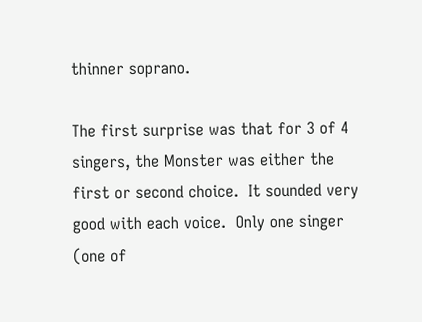thinner soprano.

The first surprise was that for 3 of 4 singers, the Monster was either the first or second choice.  It sounded very good with each voice.  Only one singer (one of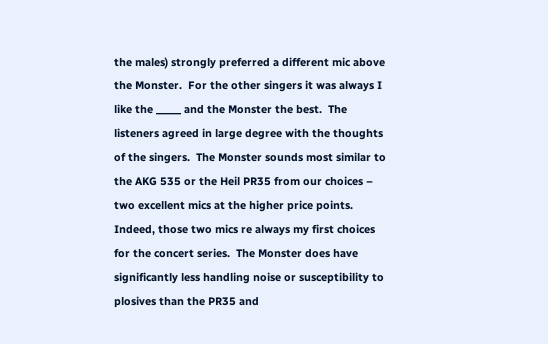the males) strongly preferred a different mic above the Monster.  For the other singers it was always I like the _____ and the Monster the best.  The listeners agreed in large degree with the thoughts of the singers.  The Monster sounds most similar to the AKG 535 or the Heil PR35 from our choices – two excellent mics at the higher price points.  Indeed, those two mics re always my first choices for the concert series.  The Monster does have significantly less handling noise or susceptibility to plosives than the PR35 and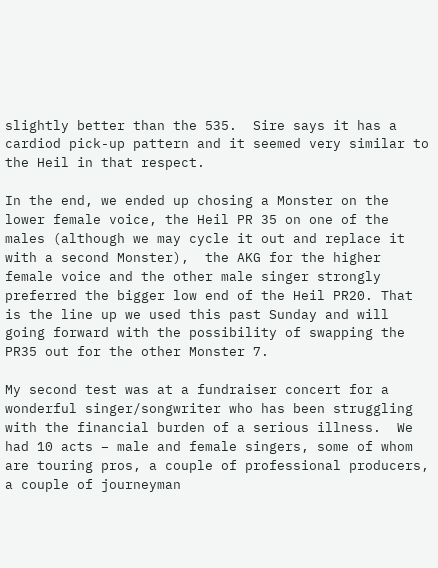slightly better than the 535.  Sire says it has a cardiod pick-up pattern and it seemed very similar to the Heil in that respect.

In the end, we ended up chosing a Monster on the lower female voice, the Heil PR 35 on one of the males (although we may cycle it out and replace it with a second Monster),  the AKG for the higher female voice and the other male singer strongly preferred the bigger low end of the Heil PR20. That is the line up we used this past Sunday and will going forward with the possibility of swapping the PR35 out for the other Monster 7.

My second test was at a fundraiser concert for a wonderful singer/songwriter who has been struggling with the financial burden of a serious illness.  We had 10 acts – male and female singers, some of whom are touring pros, a couple of professional producers, a couple of journeyman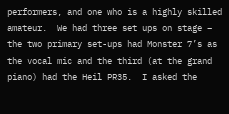performers, and one who is a highly skilled amateur.  We had three set ups on stage – the two primary set-ups had Monster 7’s as the vocal mic and the third (at the grand piano) had the Heil PR35.  I asked the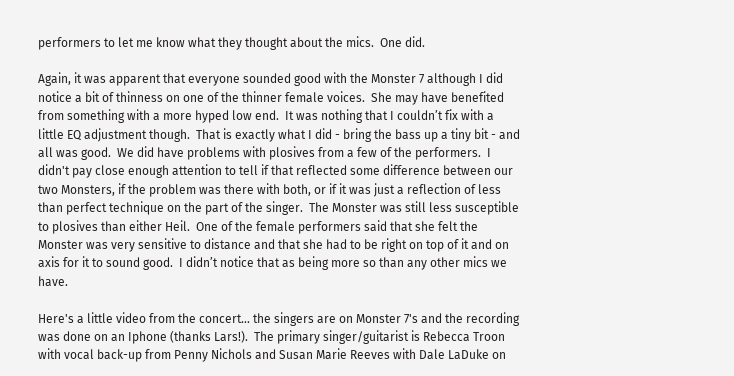performers to let me know what they thought about the mics.  One did.

Again, it was apparent that everyone sounded good with the Monster 7 although I did notice a bit of thinness on one of the thinner female voices.  She may have benefited from something with a more hyped low end.  It was nothing that I couldn’t fix with a little EQ adjustment though.  That is exactly what I did - bring the bass up a tiny bit - and all was good.  We did have problems with plosives from a few of the performers.  I didn't pay close enough attention to tell if that reflected some difference between our two Monsters, if the problem was there with both, or if it was just a reflection of less than perfect technique on the part of the singer.  The Monster was still less susceptible to plosives than either Heil.  One of the female performers said that she felt the Monster was very sensitive to distance and that she had to be right on top of it and on axis for it to sound good.  I didn’t notice that as being more so than any other mics we have.

Here's a little video from the concert... the singers are on Monster 7's and the recording was done on an Iphone (thanks Lars!).  The primary singer/guitarist is Rebecca Troon with vocal back-up from Penny Nichols and Susan Marie Reeves with Dale LaDuke on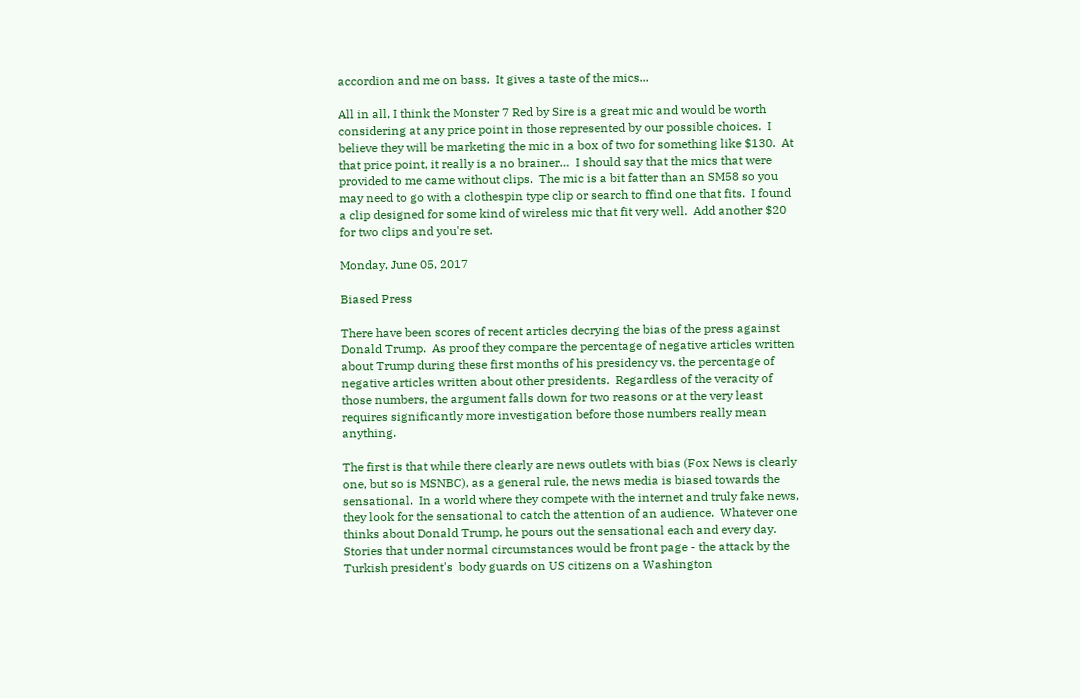accordion and me on bass.  It gives a taste of the mics...

All in all, I think the Monster 7 Red by Sire is a great mic and would be worth considering at any price point in those represented by our possible choices.  I believe they will be marketing the mic in a box of two for something like $130.  At that price point, it really is a no brainer…  I should say that the mics that were provided to me came without clips.  The mic is a bit fatter than an SM58 so you may need to go with a clothespin type clip or search to ffind one that fits.  I found a clip designed for some kind of wireless mic that fit very well.  Add another $20 for two clips and you're set.

Monday, June 05, 2017

Biased Press

There have been scores of recent articles decrying the bias of the press against Donald Trump.  As proof they compare the percentage of negative articles written about Trump during these first months of his presidency vs. the percentage of negative articles written about other presidents.  Regardless of the veracity of those numbers, the argument falls down for two reasons or at the very least requires significantly more investigation before those numbers really mean anything.

The first is that while there clearly are news outlets with bias (Fox News is clearly one, but so is MSNBC), as a general rule, the news media is biased towards the sensational.  In a world where they compete with the internet and truly fake news, they look for the sensational to catch the attention of an audience.  Whatever one thinks about Donald Trump, he pours out the sensational each and every day.  Stories that under normal circumstances would be front page - the attack by the Turkish president's  body guards on US citizens on a Washington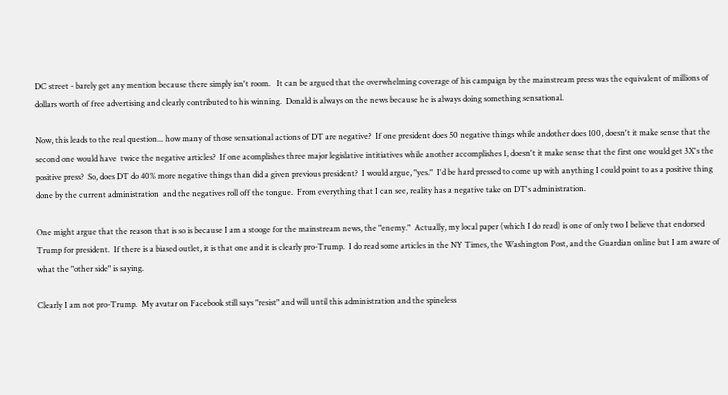DC street - barely get any mention because there simply isn't room.   It can be argued that the overwhelming coverage of his campaign by the mainstream press was the equivalent of millions of dollars worth of free advertising and clearly contributed to his winning.  Donald is always on the news because he is always doing something sensational.

Now, this leads to the real question... how many of those sensational actions of DT are negative?  If one president does 50 negative things while andother does 100, doesn't it make sense that the second one would have  twice the negative articles?  If one acomplishes three major legislative intitiatives while another accomplishes 1, doesn't it make sense that the first one would get 3X's the positive press?  So, does DT do 40% more negative things than did a given previous president?  I would argue, "yes."  I'd be hard pressed to come up with anything I could point to as a positive thing done by the current administration  and the negatives roll off the tongue.  From everything that I can see, reality has a negative take on DT's administration.

One might argue that the reason that is so is because I am a stooge for the mainstream news, the "enemy."  Actually, my local paper (which I do read) is one of only two I believe that endorsed Trump for president.  If there is a biased outlet, it is that one and it is clearly pro-Trump.  I do read some articles in the NY Times, the Washington Post, and the Guardian online but I am aware of what the "other side" is saying.

Clearly I am not pro-Trump.  My avatar on Facebook still says "resist" and will until this administration and the spineless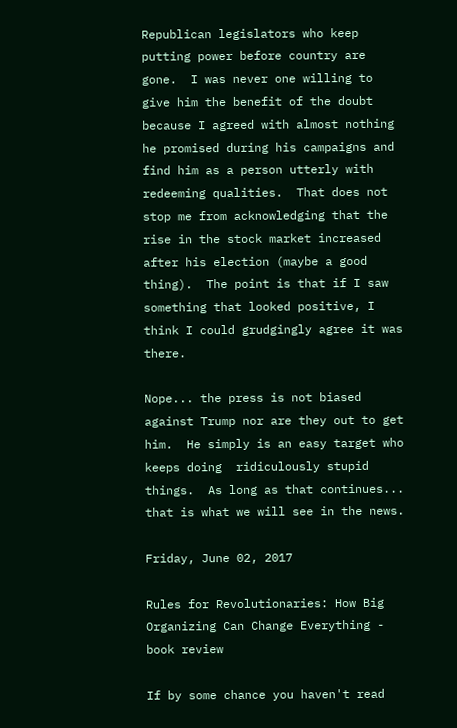Republican legislators who keep putting power before country are gone.  I was never one willing to give him the benefit of the doubt because I agreed with almost nothing he promised during his campaigns and find him as a person utterly with redeeming qualities.  That does not stop me from acknowledging that the rise in the stock market increased after his election (maybe a good thing).  The point is that if I saw something that looked positive, I think I could grudgingly agree it was there.

Nope... the press is not biased against Trump nor are they out to get him.  He simply is an easy target who keeps doing  ridiculously stupid things.  As long as that continues... that is what we will see in the news.

Friday, June 02, 2017

Rules for Revolutionaries: How Big Organizing Can Change Everything - book review

If by some chance you haven't read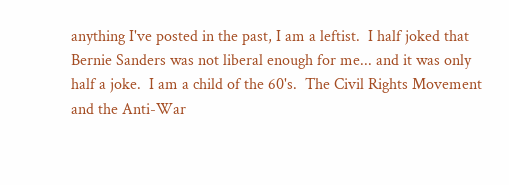anything I've posted in the past, I am a leftist.  I half joked that Bernie Sanders was not liberal enough for me... and it was only half a joke.  I am a child of the 60's.  The Civil Rights Movement and the Anti-War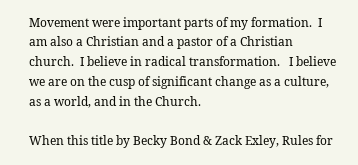Movement were important parts of my formation.  I am also a Christian and a pastor of a Christian church.  I believe in radical transformation.   I believe we are on the cusp of significant change as a culture, as a world, and in the Church.

When this title by Becky Bond & Zack Exley, Rules for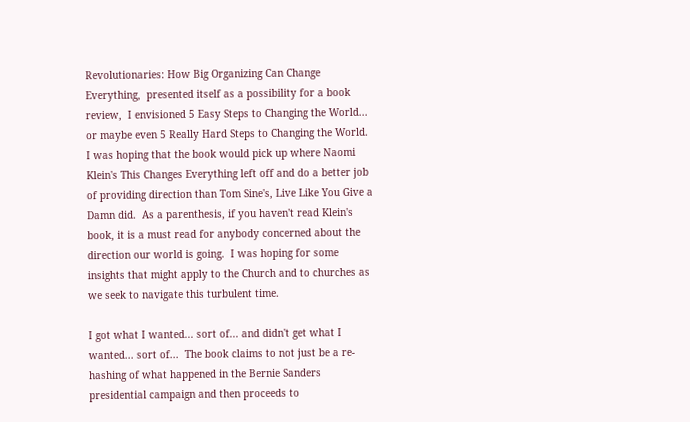Revolutionaries: How Big Organizing Can Change Everything,  presented itself as a possibility for a book review,  I envisioned 5 Easy Steps to Changing the World... or maybe even 5 Really Hard Steps to Changing the World.  I was hoping that the book would pick up where Naomi Klein's This Changes Everything left off and do a better job of providing direction than Tom Sine's, Live Like You Give a Damn did.  As a parenthesis, if you haven't read Klein's book, it is a must read for anybody concerned about the direction our world is going.  I was hoping for some insights that might apply to the Church and to churches as we seek to navigate this turbulent time.

I got what I wanted... sort of... and didn't get what I wanted... sort of...  The book claims to not just be a re-hashing of what happened in the Bernie Sanders presidential campaign and then proceeds to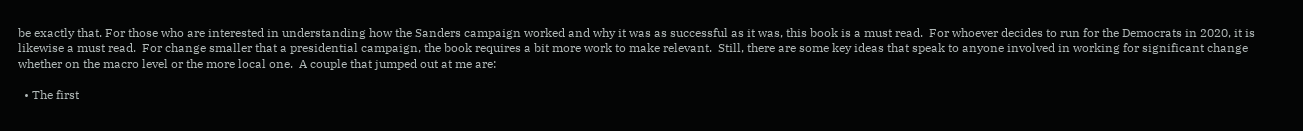be exactly that. For those who are interested in understanding how the Sanders campaign worked and why it was as successful as it was, this book is a must read.  For whoever decides to run for the Democrats in 2020, it is likewise a must read.  For change smaller that a presidential campaign, the book requires a bit more work to make relevant.  Still, there are some key ideas that speak to anyone involved in working for significant change whether on the macro level or the more local one.  A couple that jumped out at me are:

  • The first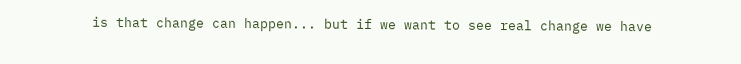is that change can happen... but if we want to see real change we have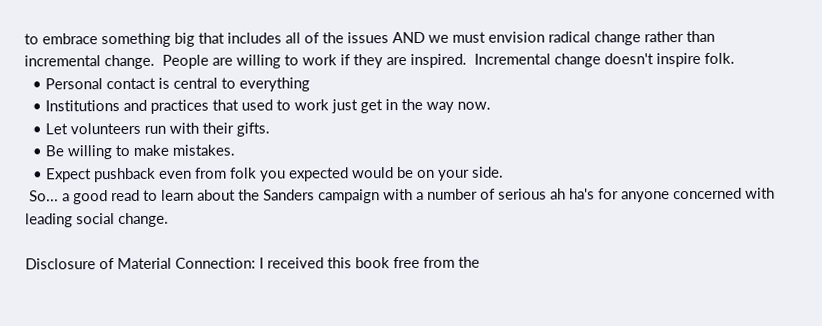to embrace something big that includes all of the issues AND we must envision radical change rather than incremental change.  People are willing to work if they are inspired.  Incremental change doesn't inspire folk.
  • Personal contact is central to everything
  • Institutions and practices that used to work just get in the way now.
  • Let volunteers run with their gifts.
  • Be willing to make mistakes.
  • Expect pushback even from folk you expected would be on your side.
 So... a good read to learn about the Sanders campaign with a number of serious ah ha's for anyone concerned with leading social change.

Disclosure of Material Connection: I received this book free from the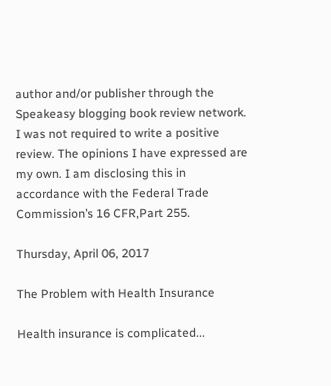author and/or publisher through the Speakeasy blogging book review network. I was not required to write a positive review. The opinions I have expressed are my own. I am disclosing this in accordance with the Federal Trade Commission’s 16 CFR,Part 255.

Thursday, April 06, 2017

The Problem with Health Insurance

Health insurance is complicated...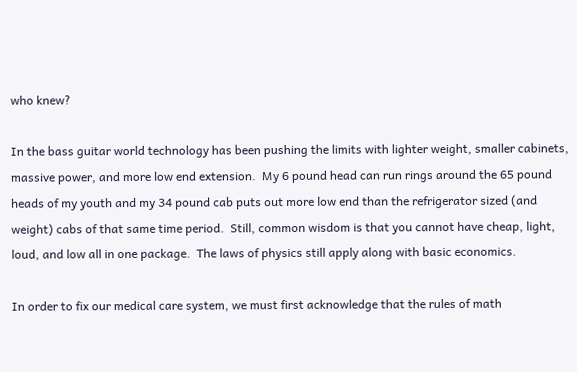who knew?

In the bass guitar world technology has been pushing the limits with lighter weight, smaller cabinets, massive power, and more low end extension.  My 6 pound head can run rings around the 65 pound heads of my youth and my 34 pound cab puts out more low end than the refrigerator sized (and weight) cabs of that same time period.  Still, common wisdom is that you cannot have cheap, light, loud, and low all in one package.  The laws of physics still apply along with basic economics.

In order to fix our medical care system, we must first acknowledge that the rules of math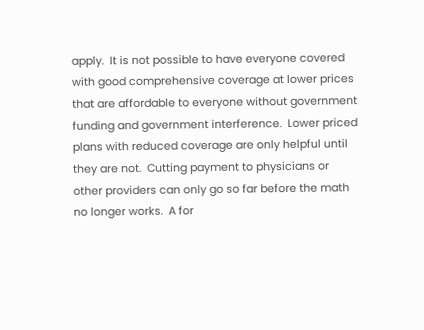apply.  It is not possible to have everyone covered with good comprehensive coverage at lower prices that are affordable to everyone without government funding and government interference.  Lower priced plans with reduced coverage are only helpful until they are not.  Cutting payment to physicians or other providers can only go so far before the math no longer works.  A for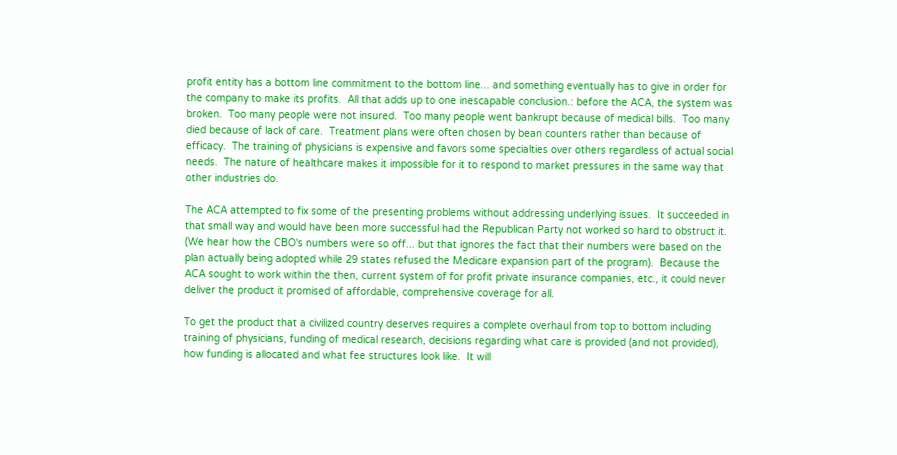profit entity has a bottom line commitment to the bottom line... and something eventually has to give in order for the company to make its profits.  All that adds up to one inescapable conclusion.: before the ACA, the system was broken.  Too many people were not insured.  Too many people went bankrupt because of medical bills.  Too many died because of lack of care.  Treatment plans were often chosen by bean counters rather than because of efficacy.  The training of physicians is expensive and favors some specialties over others regardless of actual social needs.  The nature of healthcare makes it impossible for it to respond to market pressures in the same way that other industries do.

The ACA attempted to fix some of the presenting problems without addressing underlying issues.  It succeeded in that small way and would have been more successful had the Republican Party not worked so hard to obstruct it.  (We hear how the CBO's numbers were so off... but that ignores the fact that their numbers were based on the plan actually being adopted while 29 states refused the Medicare expansion part of the program).  Because the ACA sought to work within the then, current system of for profit private insurance companies, etc., it could never deliver the product it promised of affordable, comprehensive coverage for all.

To get the product that a civilized country deserves requires a complete overhaul from top to bottom including training of physicians, funding of medical research, decisions regarding what care is provided (and not provided), how funding is allocated and what fee structures look like.  It will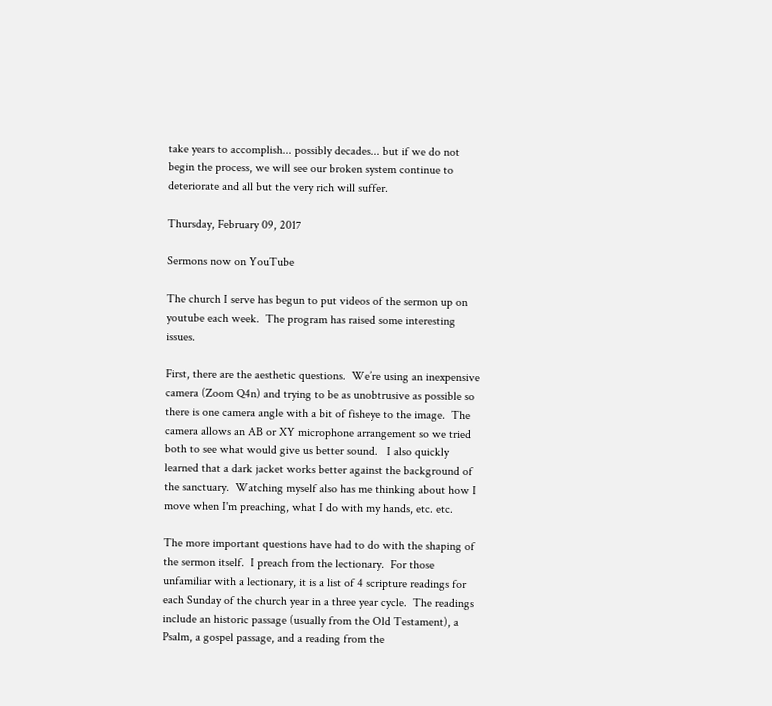take years to accomplish... possibly decades... but if we do not begin the process, we will see our broken system continue to deteriorate and all but the very rich will suffer.

Thursday, February 09, 2017

Sermons now on YouTube

The church I serve has begun to put videos of the sermon up on youtube each week.  The program has raised some interesting issues.

First, there are the aesthetic questions.  We’re using an inexpensive camera (Zoom Q4n) and trying to be as unobtrusive as possible so there is one camera angle with a bit of fisheye to the image.  The camera allows an AB or XY microphone arrangement so we tried both to see what would give us better sound.   I also quickly learned that a dark jacket works better against the background of the sanctuary.  Watching myself also has me thinking about how I move when I'm preaching, what I do with my hands, etc. etc.

The more important questions have had to do with the shaping of the sermon itself.  I preach from the lectionary.  For those unfamiliar with a lectionary, it is a list of 4 scripture readings for each Sunday of the church year in a three year cycle.  The readings include an historic passage (usually from the Old Testament), a Psalm, a gospel passage, and a reading from the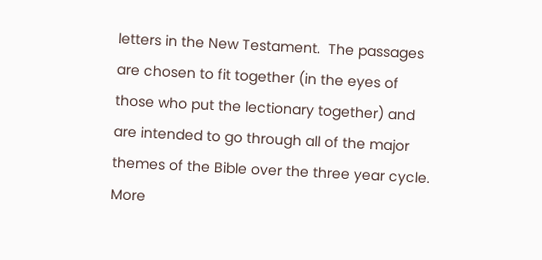letters in the New Testament.  The passages are chosen to fit together (in the eyes of those who put the lectionary together) and are intended to go through all of the major themes of the Bible over the three year cycle.  More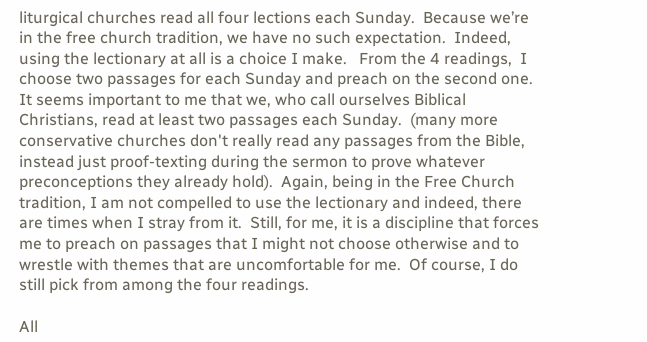liturgical churches read all four lections each Sunday.  Because we’re in the free church tradition, we have no such expectation.  Indeed, using the lectionary at all is a choice I make.   From the 4 readings,  I choose two passages for each Sunday and preach on the second one.  It seems important to me that we, who call ourselves Biblical Christians, read at least two passages each Sunday.  (many more conservative churches don't really read any passages from the Bible, instead just proof-texting during the sermon to prove whatever preconceptions they already hold).  Again, being in the Free Church tradition, I am not compelled to use the lectionary and indeed, there are times when I stray from it.  Still, for me, it is a discipline that forces me to preach on passages that I might not choose otherwise and to wrestle with themes that are uncomfortable for me.  Of course, I do still pick from among the four readings.

All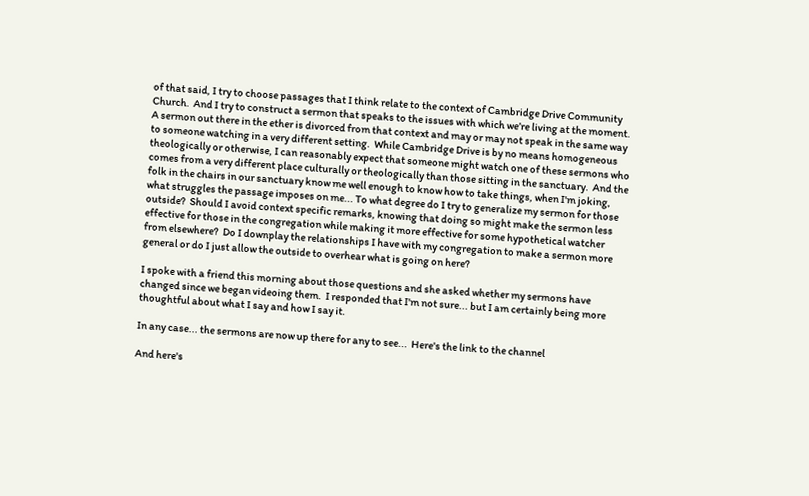of that said, I try to choose passages that I think relate to the context of Cambridge Drive Community Church.  And I try to construct a sermon that speaks to the issues with which we’re living at the moment.  A sermon out there in the ether is divorced from that context and may or may not speak in the same way to someone watching in a very different setting.  While Cambridge Drive is by no means homogeneous theologically or otherwise, I can reasonably expect that someone might watch one of these sermons who comes from a very different place culturally or theologically than those sitting in the sanctuary.  And the folk in the chairs in our sanctuary know me well enough to know how to take things, when I'm joking, what struggles the passage imposes on me... To what degree do I try to generalize my sermon for those outside?  Should I avoid context specific remarks, knowing that doing so might make the sermon less effective for those in the congregation while making it more effective for some hypothetical watcher from elsewhere?  Do I downplay the relationships I have with my congregation to make a sermon more general or do I just allow the outside to overhear what is going on here?

I spoke with a friend this morning about those questions and she asked whether my sermons have changed since we began videoing them.  I responded that I'm not sure... but I am certainly being more thoughtful about what I say and how I say it.

In any case... the sermons are now up there for any to see...  Here's the link to the channel

And here's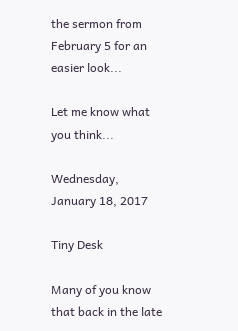the sermon from February 5 for an easier look...

Let me know what you think...

Wednesday, January 18, 2017

Tiny Desk

Many of you know that back in the late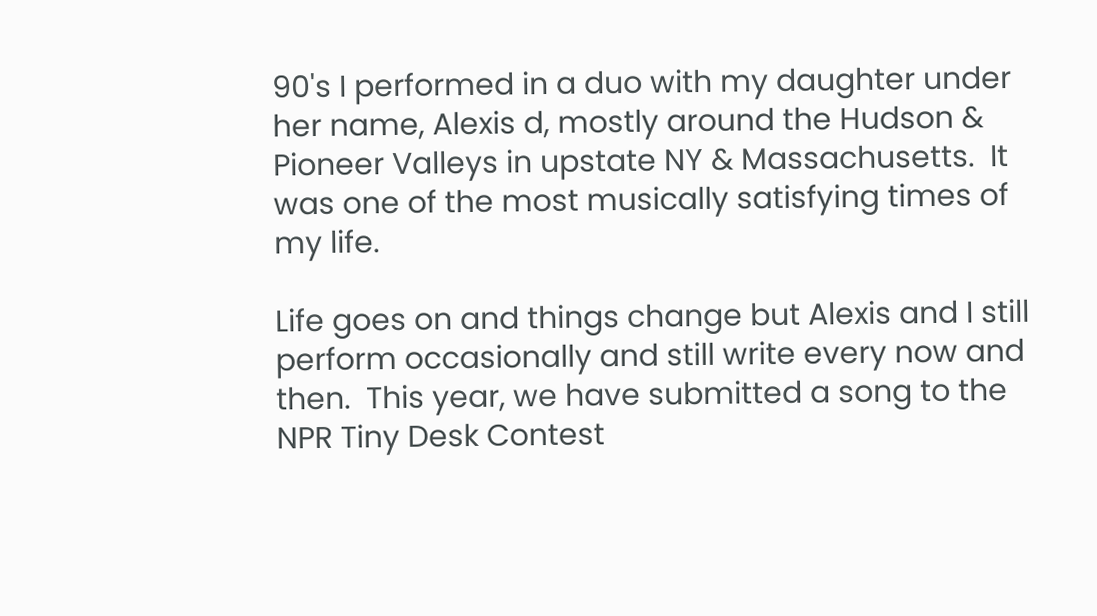90's I performed in a duo with my daughter under her name, Alexis d, mostly around the Hudson & Pioneer Valleys in upstate NY & Massachusetts.  It was one of the most musically satisfying times of my life.

Life goes on and things change but Alexis and I still perform occasionally and still write every now and then.  This year, we have submitted a song to the NPR Tiny Desk Contest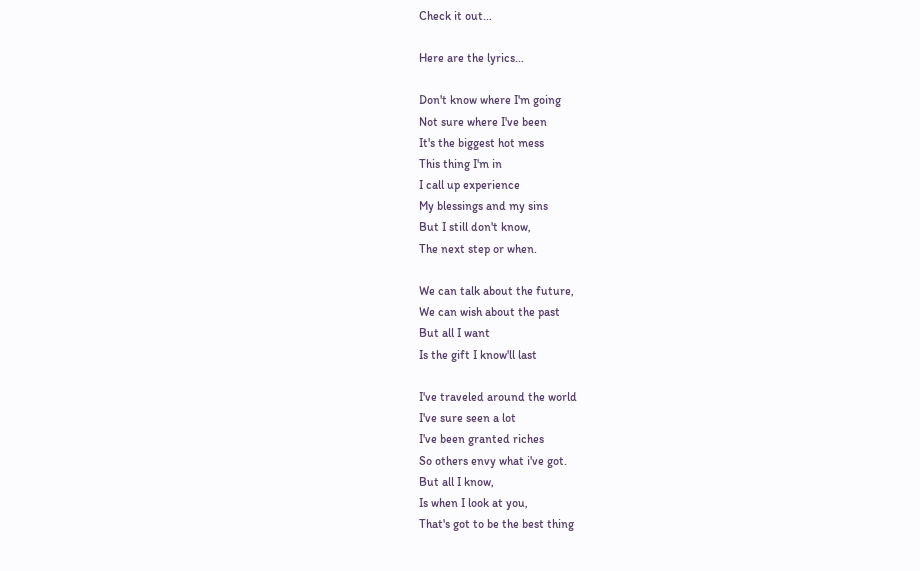Check it out...

Here are the lyrics...

Don't know where I'm going
Not sure where I've been
It's the biggest hot mess
This thing I'm in
I call up experience
My blessings and my sins
But I still don't know,
The next step or when.

We can talk about the future,
We can wish about the past
But all I want
Is the gift I know'll last

I've traveled around the world
I've sure seen a lot
I've been granted riches
So others envy what i've got.
But all I know,
Is when I look at you,
That's got to be the best thing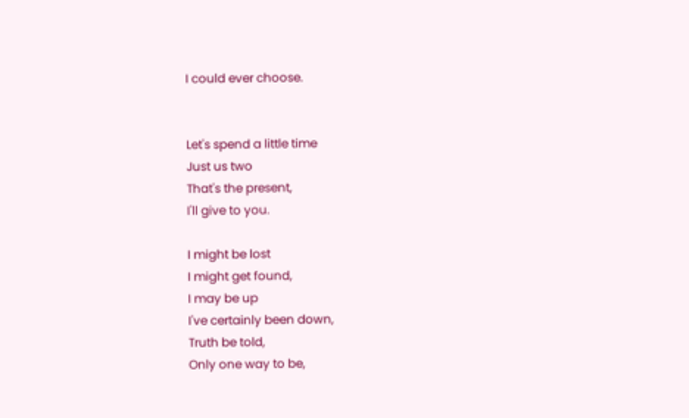I could ever choose.


Let's spend a little time
Just us two
That's the present,
I'll give to you.

I might be lost
I might get found,
I may be up
I've certainly been down,
Truth be told,
Only one way to be,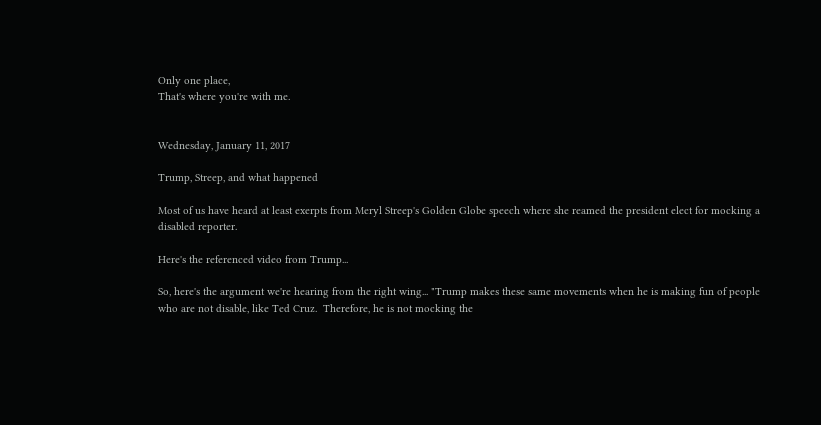Only one place,
That's where you're with me.


Wednesday, January 11, 2017

Trump, Streep, and what happened

Most of us have heard at least exerpts from Meryl Streep's Golden Globe speech where she reamed the president elect for mocking a disabled reporter.

Here's the referenced video from Trump...

So, here's the argument we're hearing from the right wing... "Trump makes these same movements when he is making fun of people who are not disable, like Ted Cruz.  Therefore, he is not mocking the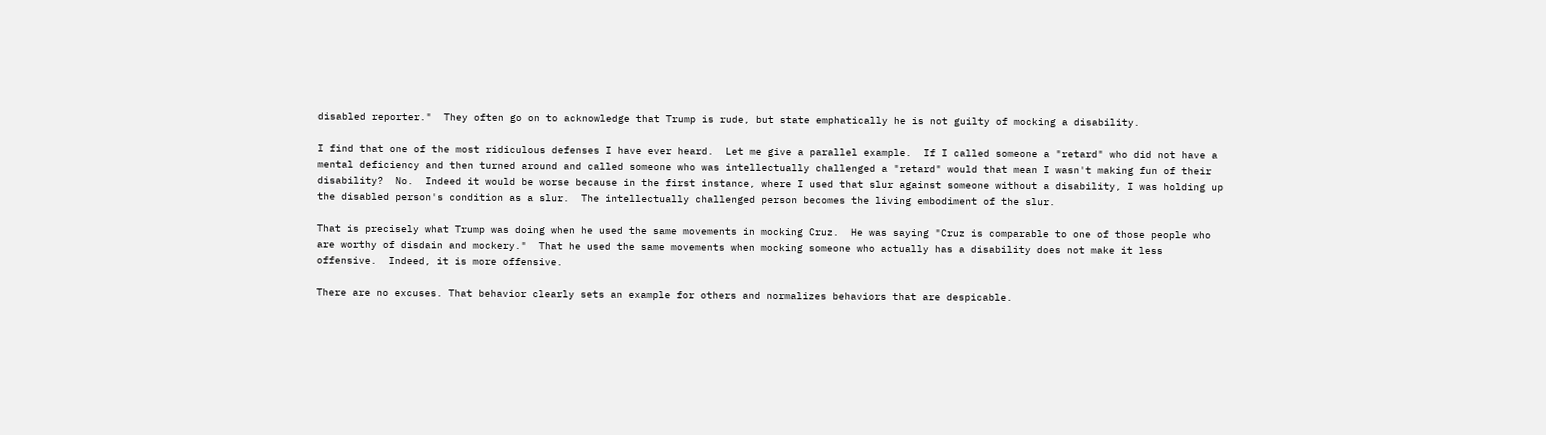disabled reporter."  They often go on to acknowledge that Trump is rude, but state emphatically he is not guilty of mocking a disability.

I find that one of the most ridiculous defenses I have ever heard.  Let me give a parallel example.  If I called someone a "retard" who did not have a mental deficiency and then turned around and called someone who was intellectually challenged a "retard" would that mean I wasn't making fun of their disability?  No.  Indeed it would be worse because in the first instance, where I used that slur against someone without a disability, I was holding up the disabled person's condition as a slur.  The intellectually challenged person becomes the living embodiment of the slur.

That is precisely what Trump was doing when he used the same movements in mocking Cruz.  He was saying "Cruz is comparable to one of those people who are worthy of disdain and mockery."  That he used the same movements when mocking someone who actually has a disability does not make it less offensive.  Indeed, it is more offensive.

There are no excuses. That behavior clearly sets an example for others and normalizes behaviors that are despicable.